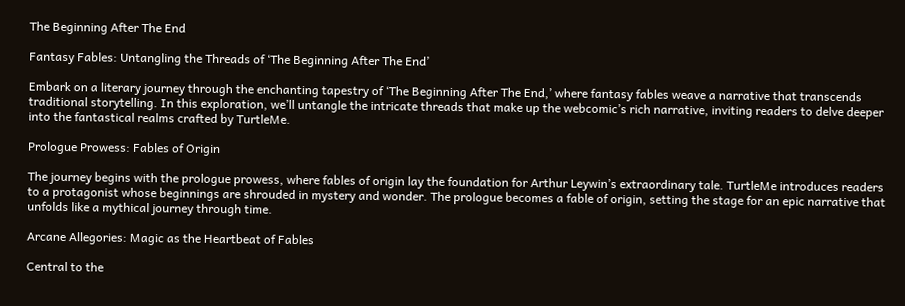The Beginning After The End

Fantasy Fables: Untangling the Threads of ‘The Beginning After The End’

Embark on a literary journey through the enchanting tapestry of ‘The Beginning After The End,’ where fantasy fables weave a narrative that transcends traditional storytelling. In this exploration, we’ll untangle the intricate threads that make up the webcomic’s rich narrative, inviting readers to delve deeper into the fantastical realms crafted by TurtleMe.

Prologue Prowess: Fables of Origin

The journey begins with the prologue prowess, where fables of origin lay the foundation for Arthur Leywin’s extraordinary tale. TurtleMe introduces readers to a protagonist whose beginnings are shrouded in mystery and wonder. The prologue becomes a fable of origin, setting the stage for an epic narrative that unfolds like a mythical journey through time.

Arcane Allegories: Magic as the Heartbeat of Fables

Central to the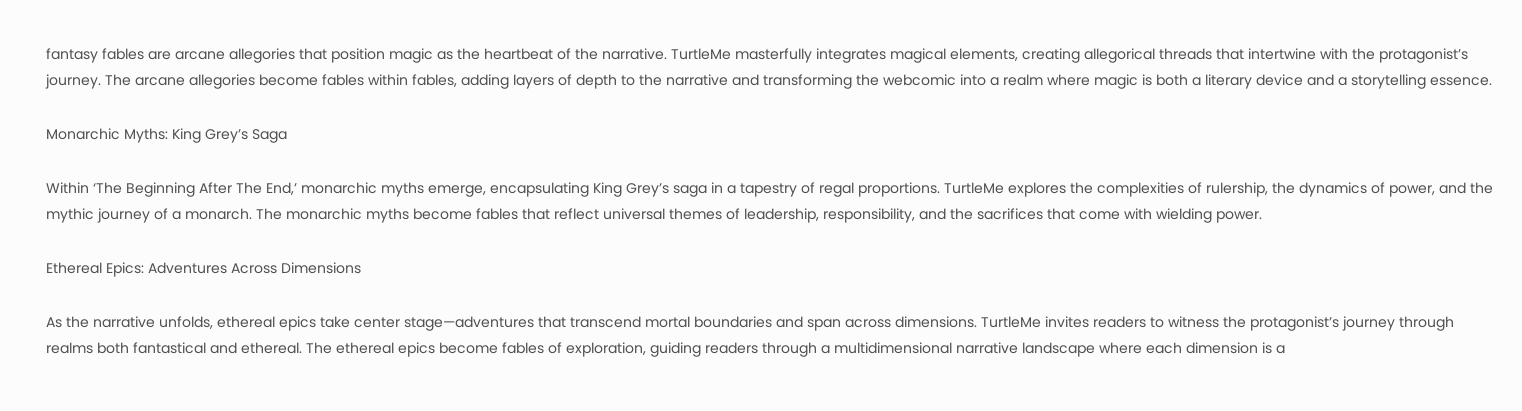fantasy fables are arcane allegories that position magic as the heartbeat of the narrative. TurtleMe masterfully integrates magical elements, creating allegorical threads that intertwine with the protagonist’s journey. The arcane allegories become fables within fables, adding layers of depth to the narrative and transforming the webcomic into a realm where magic is both a literary device and a storytelling essence.

Monarchic Myths: King Grey’s Saga

Within ‘The Beginning After The End,’ monarchic myths emerge, encapsulating King Grey’s saga in a tapestry of regal proportions. TurtleMe explores the complexities of rulership, the dynamics of power, and the mythic journey of a monarch. The monarchic myths become fables that reflect universal themes of leadership, responsibility, and the sacrifices that come with wielding power.

Ethereal Epics: Adventures Across Dimensions

As the narrative unfolds, ethereal epics take center stage—adventures that transcend mortal boundaries and span across dimensions. TurtleMe invites readers to witness the protagonist’s journey through realms both fantastical and ethereal. The ethereal epics become fables of exploration, guiding readers through a multidimensional narrative landscape where each dimension is a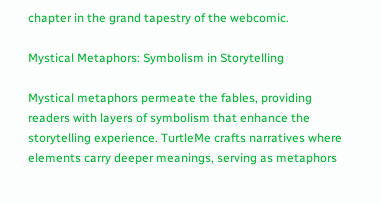chapter in the grand tapestry of the webcomic.

Mystical Metaphors: Symbolism in Storytelling

Mystical metaphors permeate the fables, providing readers with layers of symbolism that enhance the storytelling experience. TurtleMe crafts narratives where elements carry deeper meanings, serving as metaphors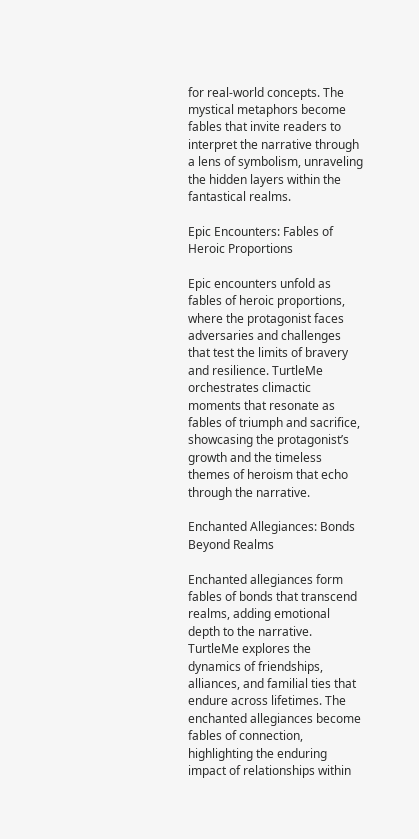for real-world concepts. The mystical metaphors become fables that invite readers to interpret the narrative through a lens of symbolism, unraveling the hidden layers within the fantastical realms.

Epic Encounters: Fables of Heroic Proportions

Epic encounters unfold as fables of heroic proportions, where the protagonist faces adversaries and challenges that test the limits of bravery and resilience. TurtleMe orchestrates climactic moments that resonate as fables of triumph and sacrifice, showcasing the protagonist’s growth and the timeless themes of heroism that echo through the narrative.

Enchanted Allegiances: Bonds Beyond Realms

Enchanted allegiances form fables of bonds that transcend realms, adding emotional depth to the narrative. TurtleMe explores the dynamics of friendships, alliances, and familial ties that endure across lifetimes. The enchanted allegiances become fables of connection, highlighting the enduring impact of relationships within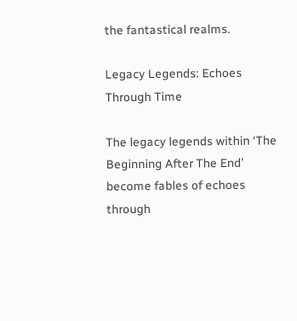the fantastical realms.

Legacy Legends: Echoes Through Time

The legacy legends within ‘The Beginning After The End’ become fables of echoes through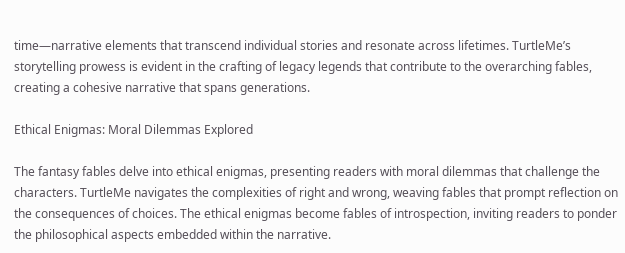time—narrative elements that transcend individual stories and resonate across lifetimes. TurtleMe’s storytelling prowess is evident in the crafting of legacy legends that contribute to the overarching fables, creating a cohesive narrative that spans generations.

Ethical Enigmas: Moral Dilemmas Explored

The fantasy fables delve into ethical enigmas, presenting readers with moral dilemmas that challenge the characters. TurtleMe navigates the complexities of right and wrong, weaving fables that prompt reflection on the consequences of choices. The ethical enigmas become fables of introspection, inviting readers to ponder the philosophical aspects embedded within the narrative.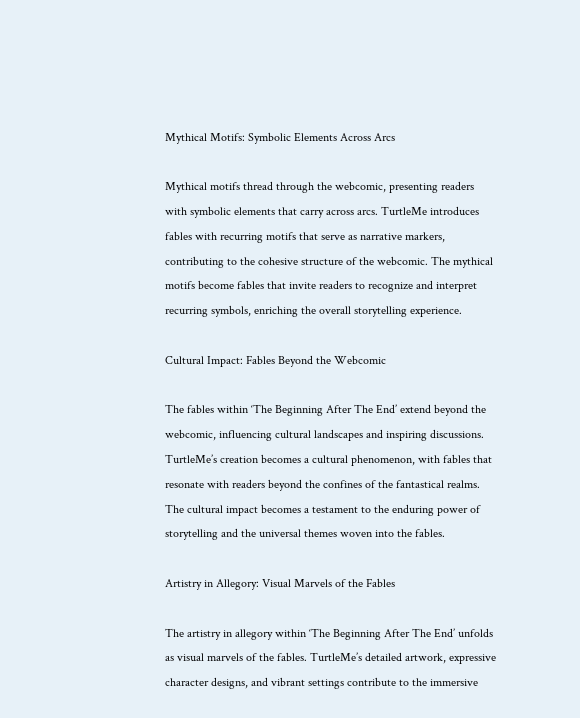Mythical Motifs: Symbolic Elements Across Arcs

Mythical motifs thread through the webcomic, presenting readers with symbolic elements that carry across arcs. TurtleMe introduces fables with recurring motifs that serve as narrative markers, contributing to the cohesive structure of the webcomic. The mythical motifs become fables that invite readers to recognize and interpret recurring symbols, enriching the overall storytelling experience.

Cultural Impact: Fables Beyond the Webcomic

The fables within ‘The Beginning After The End’ extend beyond the webcomic, influencing cultural landscapes and inspiring discussions. TurtleMe’s creation becomes a cultural phenomenon, with fables that resonate with readers beyond the confines of the fantastical realms. The cultural impact becomes a testament to the enduring power of storytelling and the universal themes woven into the fables.

Artistry in Allegory: Visual Marvels of the Fables

The artistry in allegory within ‘The Beginning After The End’ unfolds as visual marvels of the fables. TurtleMe’s detailed artwork, expressive character designs, and vibrant settings contribute to the immersive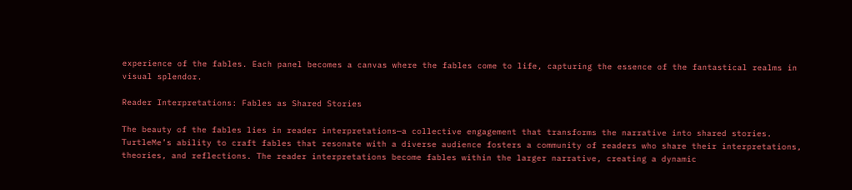experience of the fables. Each panel becomes a canvas where the fables come to life, capturing the essence of the fantastical realms in visual splendor.

Reader Interpretations: Fables as Shared Stories

The beauty of the fables lies in reader interpretations—a collective engagement that transforms the narrative into shared stories. TurtleMe’s ability to craft fables that resonate with a diverse audience fosters a community of readers who share their interpretations, theories, and reflections. The reader interpretations become fables within the larger narrative, creating a dynamic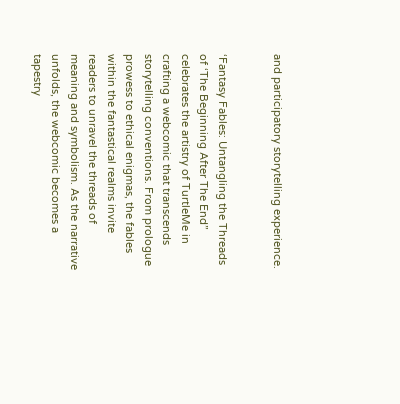and participatory storytelling experience.


‘Fantasy Fables: Untangling the Threads of ‘The Beginning After The End” celebrates the artistry of TurtleMe in crafting a webcomic that transcends storytelling conventions. From prologue prowess to ethical enigmas, the fables within the fantastical realms invite readers to unravel the threads of meaning and symbolism. As the narrative unfolds, the webcomic becomes a tapestry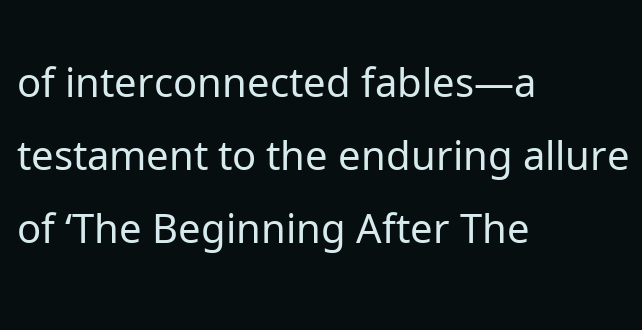of interconnected fables—a testament to the enduring allure of ‘The Beginning After The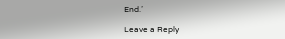End.’

Leave a Reply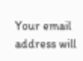Your email address will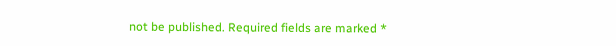not be published. Required fields are marked *